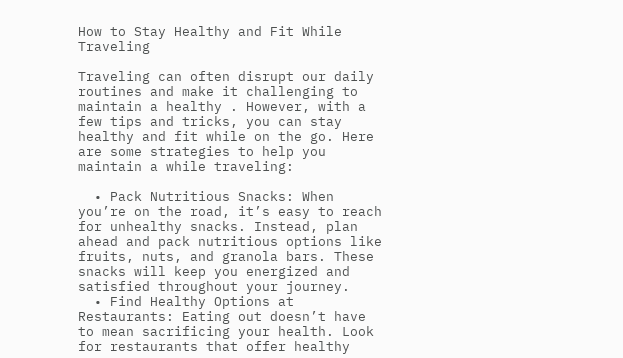How to Stay Healthy and Fit While Traveling

Traveling can often disrupt our daily routines and make it challenging to maintain a healthy . However, with a few tips and tricks, you can stay healthy and fit while on the go. Here are some strategies to help you maintain a while traveling:

  • Pack Nutritious Snacks: When you’re on the road, it’s easy to reach for unhealthy snacks. Instead, plan ahead and pack nutritious options like fruits, nuts, and granola bars. These snacks will keep you energized and satisfied throughout your journey.
  • Find Healthy Options at Restaurants: Eating out doesn’t have to mean sacrificing your health. Look for restaurants that offer healthy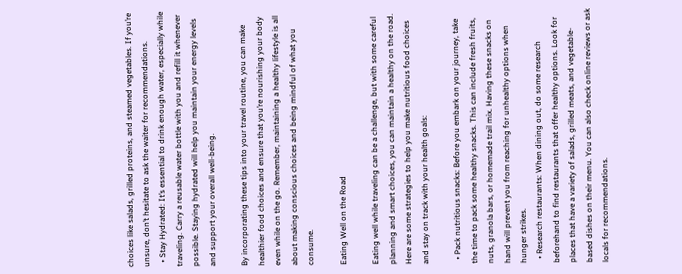choices like salads, grilled proteins, and steamed vegetables. If you’re unsure, don’t hesitate to ask the waiter for recommendations.
  • Stay Hydrated: It’s essential to drink enough water, especially while traveling. Carry a reusable water bottle with you and refill it whenever possible. Staying hydrated will help you maintain your energy levels and support your overall well-being.

By incorporating these tips into your travel routine, you can make healthier food choices and ensure that you’re nourishing your body even while on the go. Remember, maintaining a healthy lifestyle is all about making conscious choices and being mindful of what you consume.

Eating Well on the Road

Eating well while traveling can be a challenge, but with some careful planning and smart choices, you can maintain a healthy on the road. Here are some strategies to help you make nutritious food choices and stay on track with your health goals:

  • Pack nutritious snacks: Before you embark on your journey, take the time to pack some healthy snacks. This can include fresh fruits, nuts, granola bars, or homemade trail mix. Having these snacks on hand will prevent you from reaching for unhealthy options when hunger strikes.
  • Research restaurants: When dining out, do some research beforehand to find restaurants that offer healthy options. Look for places that have a variety of salads, grilled meats, and vegetable-based dishes on their menu. You can also check online reviews or ask locals for recommendations.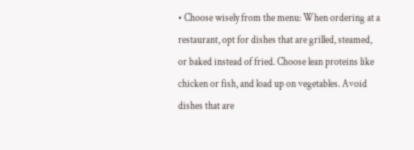• Choose wisely from the menu: When ordering at a restaurant, opt for dishes that are grilled, steamed, or baked instead of fried. Choose lean proteins like chicken or fish, and load up on vegetables. Avoid dishes that are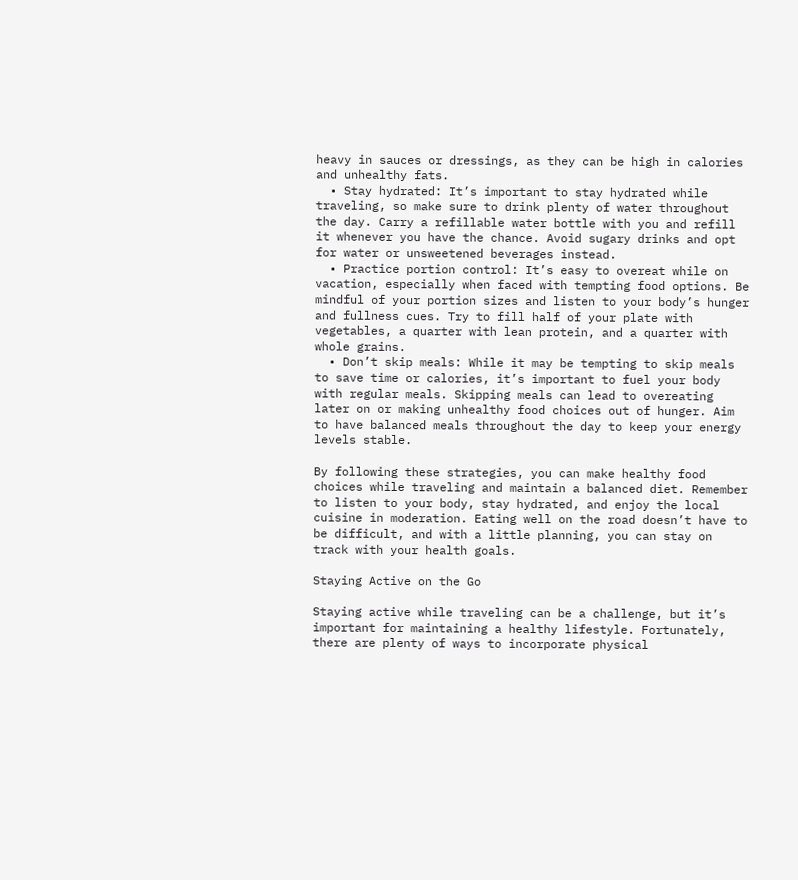heavy in sauces or dressings, as they can be high in calories and unhealthy fats.
  • Stay hydrated: It’s important to stay hydrated while traveling, so make sure to drink plenty of water throughout the day. Carry a refillable water bottle with you and refill it whenever you have the chance. Avoid sugary drinks and opt for water or unsweetened beverages instead.
  • Practice portion control: It’s easy to overeat while on vacation, especially when faced with tempting food options. Be mindful of your portion sizes and listen to your body’s hunger and fullness cues. Try to fill half of your plate with vegetables, a quarter with lean protein, and a quarter with whole grains.
  • Don’t skip meals: While it may be tempting to skip meals to save time or calories, it’s important to fuel your body with regular meals. Skipping meals can lead to overeating later on or making unhealthy food choices out of hunger. Aim to have balanced meals throughout the day to keep your energy levels stable.

By following these strategies, you can make healthy food choices while traveling and maintain a balanced diet. Remember to listen to your body, stay hydrated, and enjoy the local cuisine in moderation. Eating well on the road doesn’t have to be difficult, and with a little planning, you can stay on track with your health goals.

Staying Active on the Go

Staying active while traveling can be a challenge, but it’s important for maintaining a healthy lifestyle. Fortunately, there are plenty of ways to incorporate physical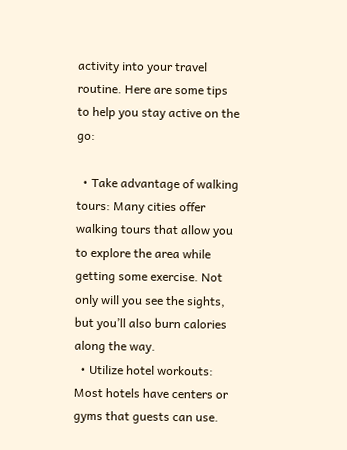activity into your travel routine. Here are some tips to help you stay active on the go:

  • Take advantage of walking tours: Many cities offer walking tours that allow you to explore the area while getting some exercise. Not only will you see the sights, but you’ll also burn calories along the way.
  • Utilize hotel workouts: Most hotels have centers or gyms that guests can use.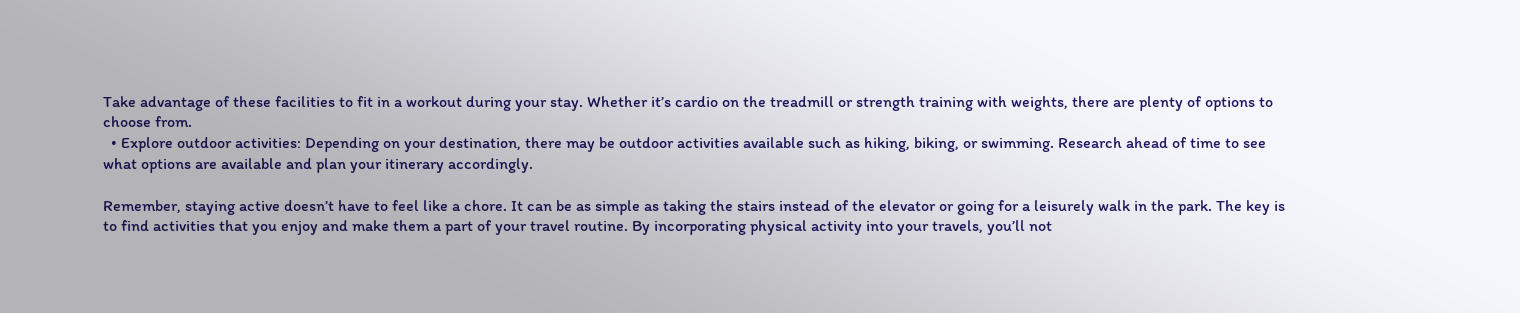Take advantage of these facilities to fit in a workout during your stay. Whether it’s cardio on the treadmill or strength training with weights, there are plenty of options to choose from.
  • Explore outdoor activities: Depending on your destination, there may be outdoor activities available such as hiking, biking, or swimming. Research ahead of time to see what options are available and plan your itinerary accordingly.

Remember, staying active doesn’t have to feel like a chore. It can be as simple as taking the stairs instead of the elevator or going for a leisurely walk in the park. The key is to find activities that you enjoy and make them a part of your travel routine. By incorporating physical activity into your travels, you’ll not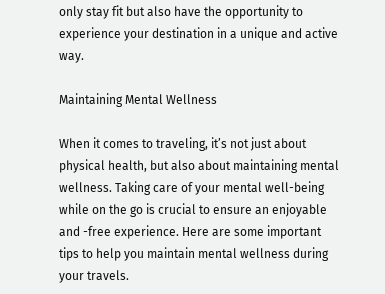only stay fit but also have the opportunity to experience your destination in a unique and active way.

Maintaining Mental Wellness

When it comes to traveling, it’s not just about physical health, but also about maintaining mental wellness. Taking care of your mental well-being while on the go is crucial to ensure an enjoyable and -free experience. Here are some important tips to help you maintain mental wellness during your travels.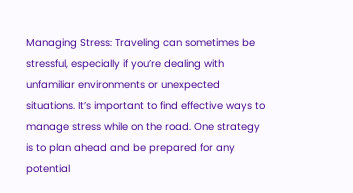Managing Stress: Traveling can sometimes be stressful, especially if you’re dealing with unfamiliar environments or unexpected situations. It’s important to find effective ways to manage stress while on the road. One strategy is to plan ahead and be prepared for any potential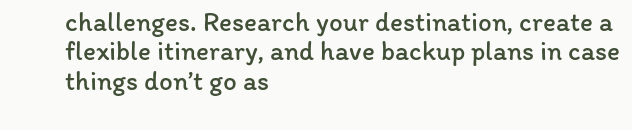challenges. Research your destination, create a flexible itinerary, and have backup plans in case things don’t go as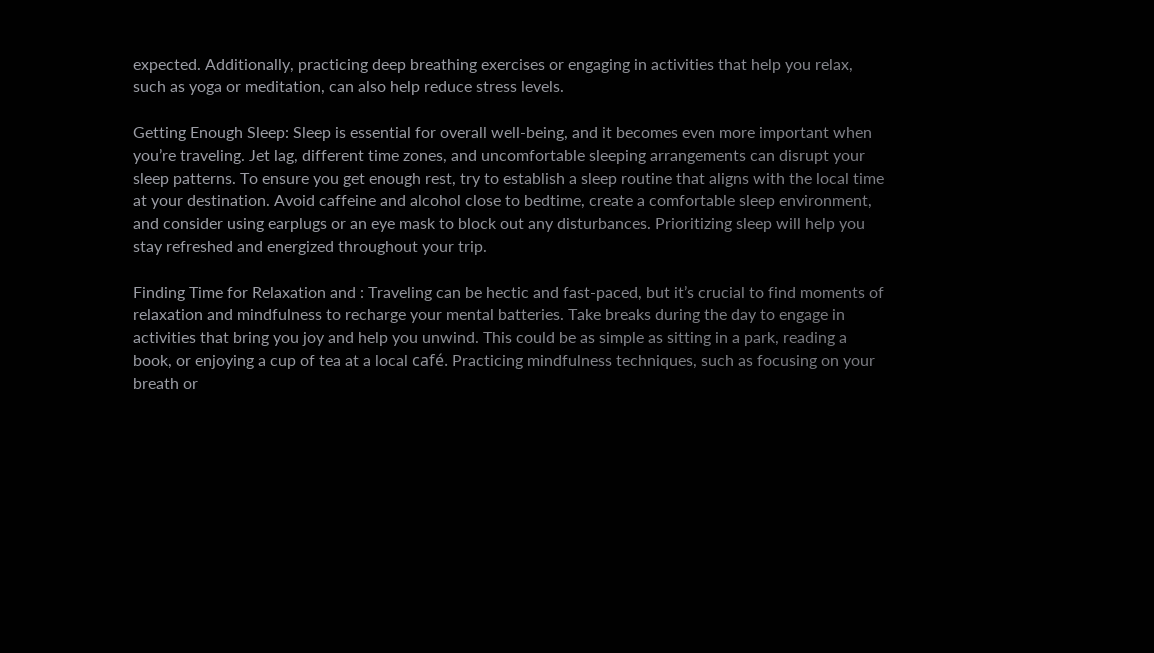expected. Additionally, practicing deep breathing exercises or engaging in activities that help you relax, such as yoga or meditation, can also help reduce stress levels.

Getting Enough Sleep: Sleep is essential for overall well-being, and it becomes even more important when you’re traveling. Jet lag, different time zones, and uncomfortable sleeping arrangements can disrupt your sleep patterns. To ensure you get enough rest, try to establish a sleep routine that aligns with the local time at your destination. Avoid caffeine and alcohol close to bedtime, create a comfortable sleep environment, and consider using earplugs or an eye mask to block out any disturbances. Prioritizing sleep will help you stay refreshed and energized throughout your trip.

Finding Time for Relaxation and : Traveling can be hectic and fast-paced, but it’s crucial to find moments of relaxation and mindfulness to recharge your mental batteries. Take breaks during the day to engage in activities that bring you joy and help you unwind. This could be as simple as sitting in a park, reading a book, or enjoying a cup of tea at a local café. Practicing mindfulness techniques, such as focusing on your breath or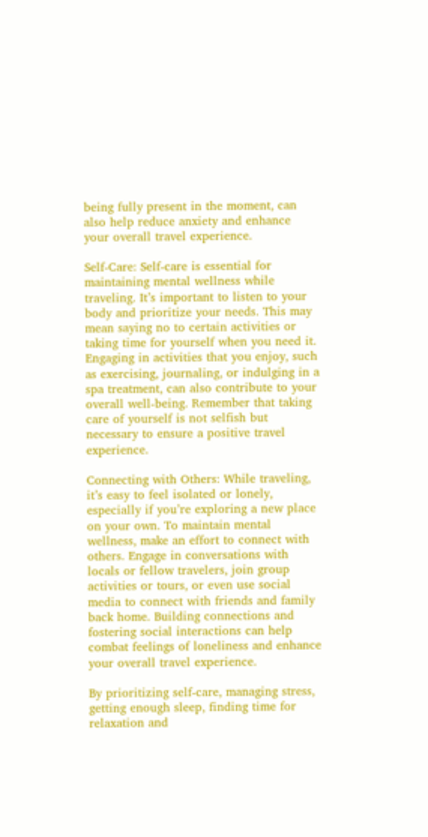being fully present in the moment, can also help reduce anxiety and enhance your overall travel experience.

Self-Care: Self-care is essential for maintaining mental wellness while traveling. It’s important to listen to your body and prioritize your needs. This may mean saying no to certain activities or taking time for yourself when you need it. Engaging in activities that you enjoy, such as exercising, journaling, or indulging in a spa treatment, can also contribute to your overall well-being. Remember that taking care of yourself is not selfish but necessary to ensure a positive travel experience.

Connecting with Others: While traveling, it’s easy to feel isolated or lonely, especially if you’re exploring a new place on your own. To maintain mental wellness, make an effort to connect with others. Engage in conversations with locals or fellow travelers, join group activities or tours, or even use social media to connect with friends and family back home. Building connections and fostering social interactions can help combat feelings of loneliness and enhance your overall travel experience.

By prioritizing self-care, managing stress, getting enough sleep, finding time for relaxation and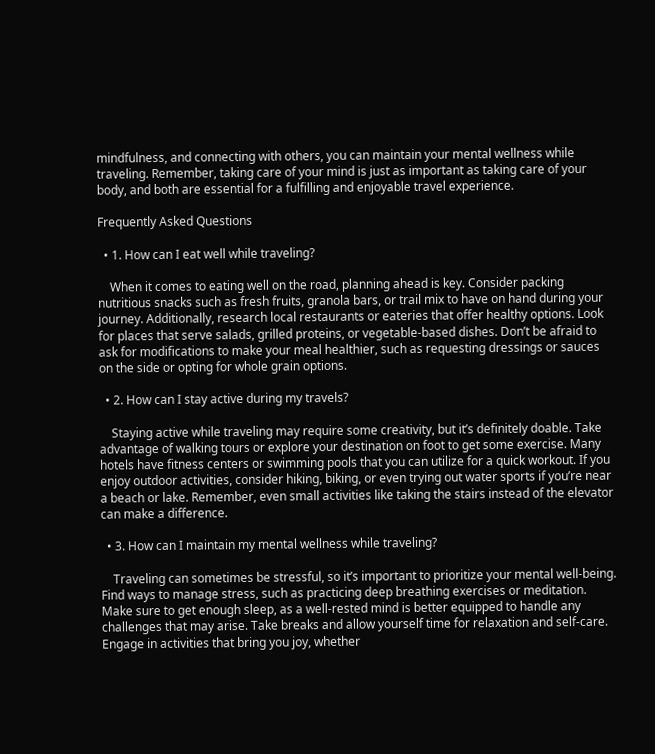mindfulness, and connecting with others, you can maintain your mental wellness while traveling. Remember, taking care of your mind is just as important as taking care of your body, and both are essential for a fulfilling and enjoyable travel experience.

Frequently Asked Questions

  • 1. How can I eat well while traveling?

    When it comes to eating well on the road, planning ahead is key. Consider packing nutritious snacks such as fresh fruits, granola bars, or trail mix to have on hand during your journey. Additionally, research local restaurants or eateries that offer healthy options. Look for places that serve salads, grilled proteins, or vegetable-based dishes. Don’t be afraid to ask for modifications to make your meal healthier, such as requesting dressings or sauces on the side or opting for whole grain options.

  • 2. How can I stay active during my travels?

    Staying active while traveling may require some creativity, but it’s definitely doable. Take advantage of walking tours or explore your destination on foot to get some exercise. Many hotels have fitness centers or swimming pools that you can utilize for a quick workout. If you enjoy outdoor activities, consider hiking, biking, or even trying out water sports if you’re near a beach or lake. Remember, even small activities like taking the stairs instead of the elevator can make a difference.

  • 3. How can I maintain my mental wellness while traveling?

    Traveling can sometimes be stressful, so it’s important to prioritize your mental well-being. Find ways to manage stress, such as practicing deep breathing exercises or meditation. Make sure to get enough sleep, as a well-rested mind is better equipped to handle any challenges that may arise. Take breaks and allow yourself time for relaxation and self-care. Engage in activities that bring you joy, whether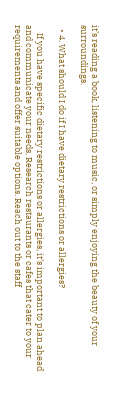it’s reading a book, listening to music, or simply enjoying the beauty of your surroundings.

  • 4. What should I do if I have dietary restrictions or allergies?

    If you have specific dietary restrictions or allergies, it’s important to plan ahead and communicate your needs. Research restaurants or cafes that cater to your requirements and offer suitable options. Reach out to the staff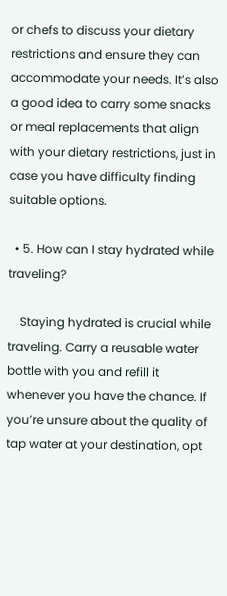or chefs to discuss your dietary restrictions and ensure they can accommodate your needs. It’s also a good idea to carry some snacks or meal replacements that align with your dietary restrictions, just in case you have difficulty finding suitable options.

  • 5. How can I stay hydrated while traveling?

    Staying hydrated is crucial while traveling. Carry a reusable water bottle with you and refill it whenever you have the chance. If you’re unsure about the quality of tap water at your destination, opt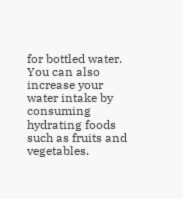for bottled water. You can also increase your water intake by consuming hydrating foods such as fruits and vegetables.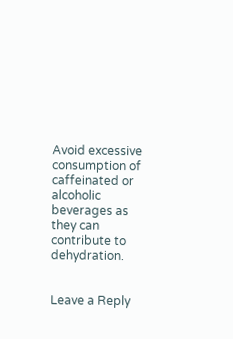Avoid excessive consumption of caffeinated or alcoholic beverages as they can contribute to dehydration.


Leave a Reply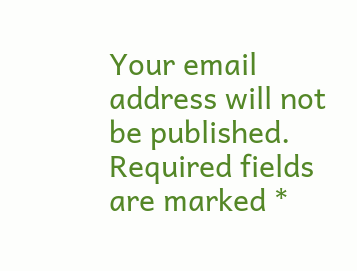Your email address will not be published. Required fields are marked *